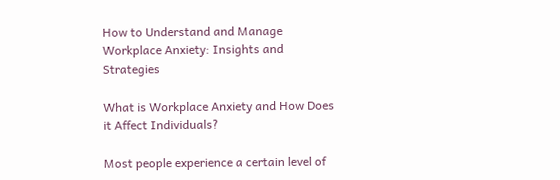How to Understand and Manage Workplace Anxiety: Insights and Strategies

What is Workplace Anxiety and How Does it Affect Individuals?

Most people experience a certain level of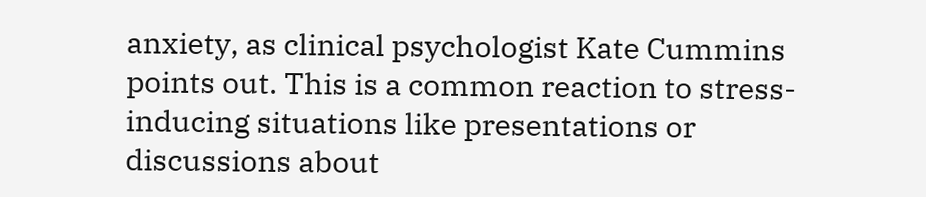anxiety, as clinical psychologist Kate Cummins points out. This is a common reaction to stress-inducing situations like presentations or discussions about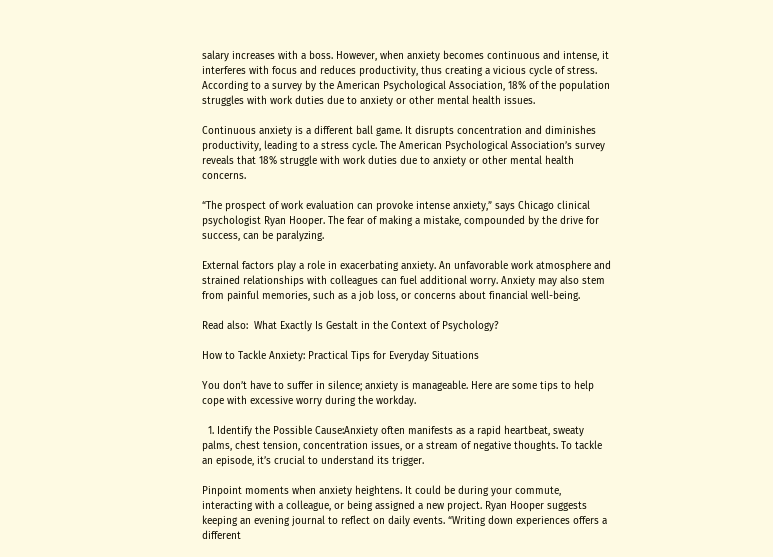salary increases with a boss. However, when anxiety becomes continuous and intense, it interferes with focus and reduces productivity, thus creating a vicious cycle of stress. According to a survey by the American Psychological Association, 18% of the population struggles with work duties due to anxiety or other mental health issues.

Continuous anxiety is a different ball game. It disrupts concentration and diminishes productivity, leading to a stress cycle. The American Psychological Association’s survey reveals that 18% struggle with work duties due to anxiety or other mental health concerns.

“The prospect of work evaluation can provoke intense anxiety,” says Chicago clinical psychologist Ryan Hooper. The fear of making a mistake, compounded by the drive for success, can be paralyzing.

External factors play a role in exacerbating anxiety. An unfavorable work atmosphere and strained relationships with colleagues can fuel additional worry. Anxiety may also stem from painful memories, such as a job loss, or concerns about financial well-being.

Read also:  What Exactly Is Gestalt in the Context of Psychology?

How to Tackle Anxiety: Practical Tips for Everyday Situations

You don’t have to suffer in silence; anxiety is manageable. Here are some tips to help cope with excessive worry during the workday.

  1. Identify the Possible Cause:Anxiety often manifests as a rapid heartbeat, sweaty palms, chest tension, concentration issues, or a stream of negative thoughts. To tackle an episode, it’s crucial to understand its trigger.

Pinpoint moments when anxiety heightens. It could be during your commute, interacting with a colleague, or being assigned a new project. Ryan Hooper suggests keeping an evening journal to reflect on daily events. “Writing down experiences offers a different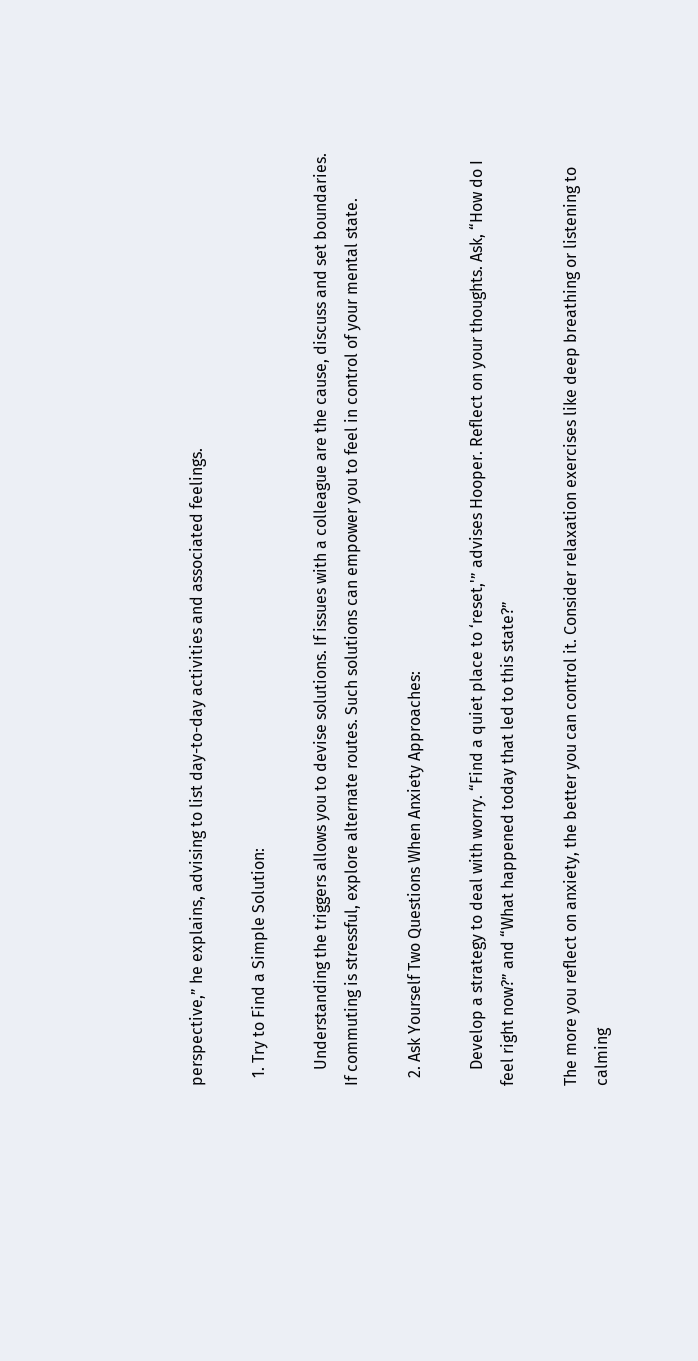perspective,” he explains, advising to list day-to-day activities and associated feelings.

  1. Try to Find a Simple Solution:

    Understanding the triggers allows you to devise solutions. If issues with a colleague are the cause, discuss and set boundaries. If commuting is stressful, explore alternate routes. Such solutions can empower you to feel in control of your mental state.

  2. Ask Yourself Two Questions When Anxiety Approaches:

    Develop a strategy to deal with worry. “Find a quiet place to ‘reset,'” advises Hooper. Reflect on your thoughts. Ask, “How do I feel right now?” and “What happened today that led to this state?”

The more you reflect on anxiety, the better you can control it. Consider relaxation exercises like deep breathing or listening to calming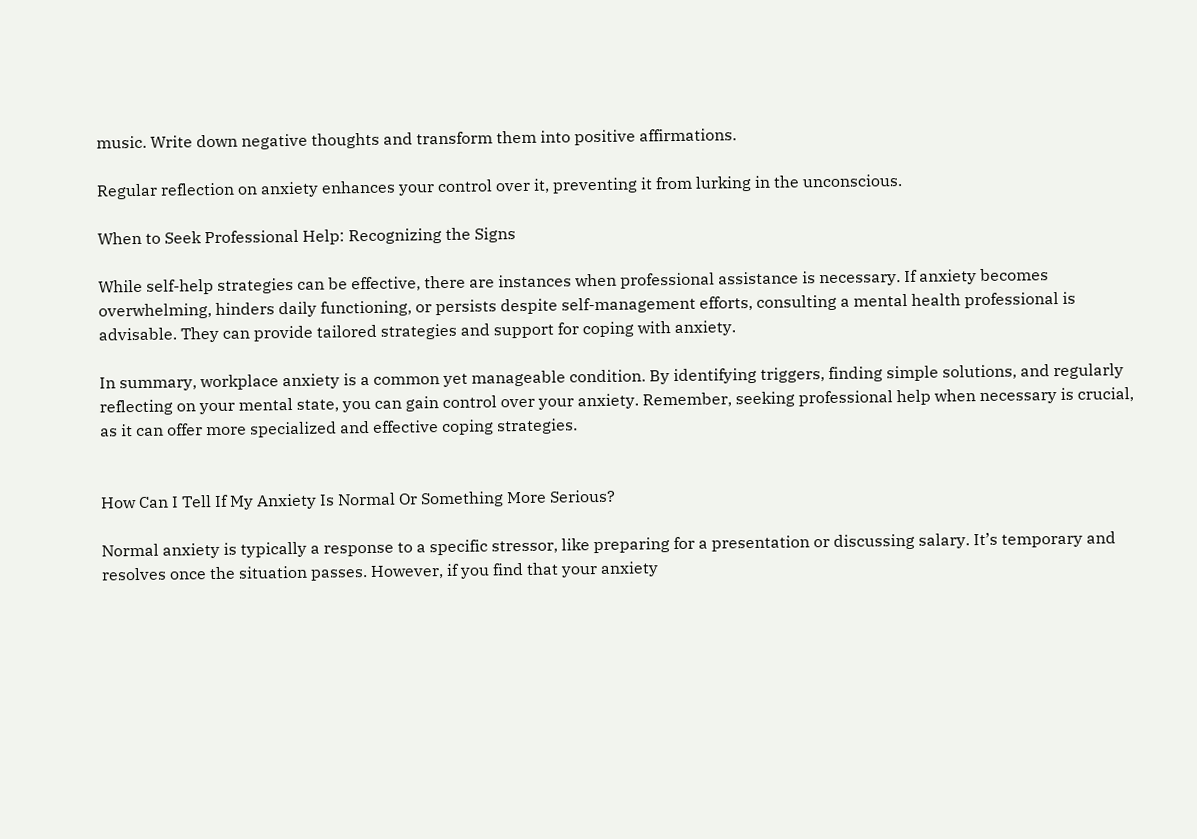music. Write down negative thoughts and transform them into positive affirmations.

Regular reflection on anxiety enhances your control over it, preventing it from lurking in the unconscious.

When to Seek Professional Help: Recognizing the Signs

While self-help strategies can be effective, there are instances when professional assistance is necessary. If anxiety becomes overwhelming, hinders daily functioning, or persists despite self-management efforts, consulting a mental health professional is advisable. They can provide tailored strategies and support for coping with anxiety.

In summary, workplace anxiety is a common yet manageable condition. By identifying triggers, finding simple solutions, and regularly reflecting on your mental state, you can gain control over your anxiety. Remember, seeking professional help when necessary is crucial, as it can offer more specialized and effective coping strategies.


How Can I Tell If My Anxiety Is Normal Or Something More Serious?

Normal anxiety is typically a response to a specific stressor, like preparing for a presentation or discussing salary. It’s temporary and resolves once the situation passes. However, if you find that your anxiety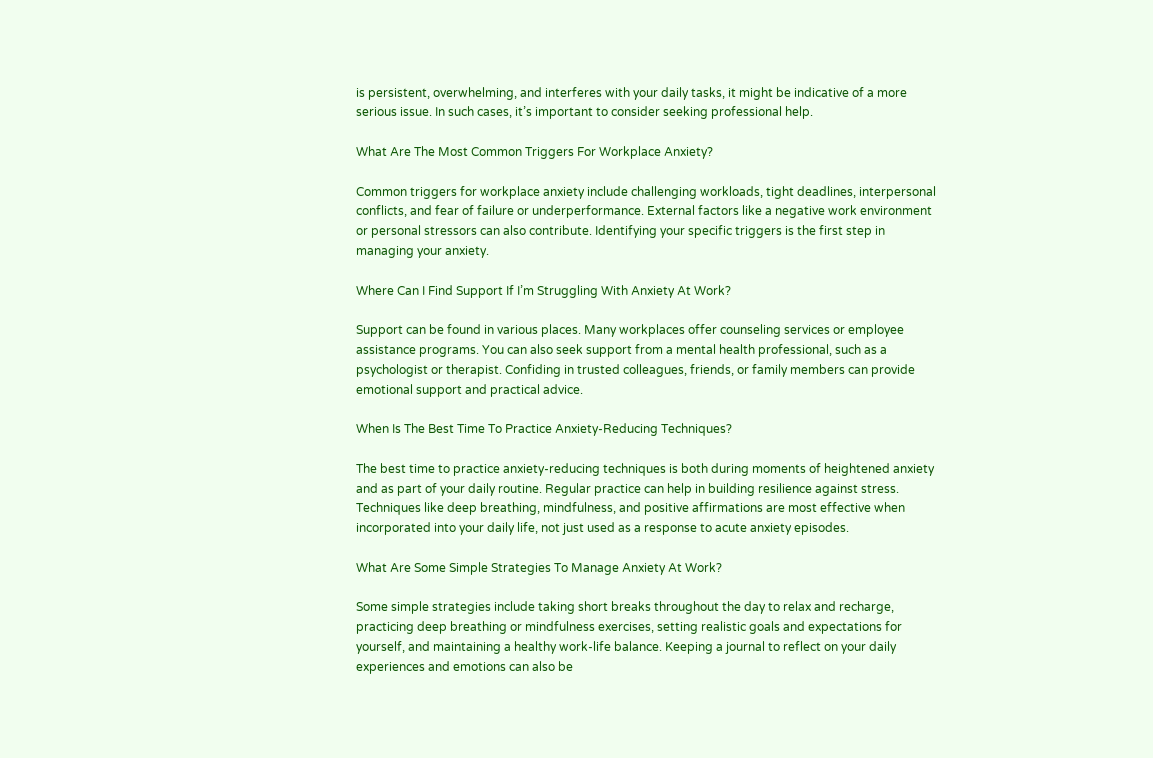is persistent, overwhelming, and interferes with your daily tasks, it might be indicative of a more serious issue. In such cases, it’s important to consider seeking professional help.

What Are The Most Common Triggers For Workplace Anxiety?

Common triggers for workplace anxiety include challenging workloads, tight deadlines, interpersonal conflicts, and fear of failure or underperformance. External factors like a negative work environment or personal stressors can also contribute. Identifying your specific triggers is the first step in managing your anxiety.

Where Can I Find Support If I’m Struggling With Anxiety At Work?

Support can be found in various places. Many workplaces offer counseling services or employee assistance programs. You can also seek support from a mental health professional, such as a psychologist or therapist. Confiding in trusted colleagues, friends, or family members can provide emotional support and practical advice.

When Is The Best Time To Practice Anxiety-Reducing Techniques?

The best time to practice anxiety-reducing techniques is both during moments of heightened anxiety and as part of your daily routine. Regular practice can help in building resilience against stress. Techniques like deep breathing, mindfulness, and positive affirmations are most effective when incorporated into your daily life, not just used as a response to acute anxiety episodes.

What Are Some Simple Strategies To Manage Anxiety At Work?

Some simple strategies include taking short breaks throughout the day to relax and recharge, practicing deep breathing or mindfulness exercises, setting realistic goals and expectations for yourself, and maintaining a healthy work-life balance. Keeping a journal to reflect on your daily experiences and emotions can also be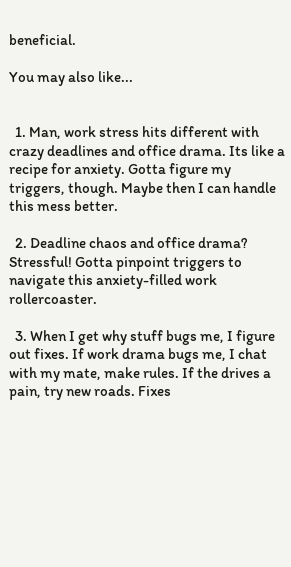beneficial.

You may also like...


  1. Man, work stress hits different with crazy deadlines and office drama. Its like a recipe for anxiety. Gotta figure my triggers, though. Maybe then I can handle this mess better.

  2. Deadline chaos and office drama? Stressful! Gotta pinpoint triggers to navigate this anxiety-filled work rollercoaster.

  3. When I get why stuff bugs me, I figure out fixes. If work drama bugs me, I chat with my mate, make rules. If the drives a pain, try new roads. Fixes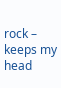rock – keeps my head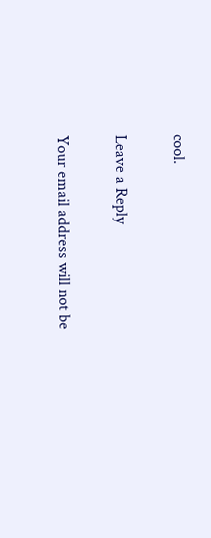cool.

Leave a Reply

Your email address will not be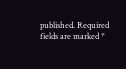published. Required fields are marked *